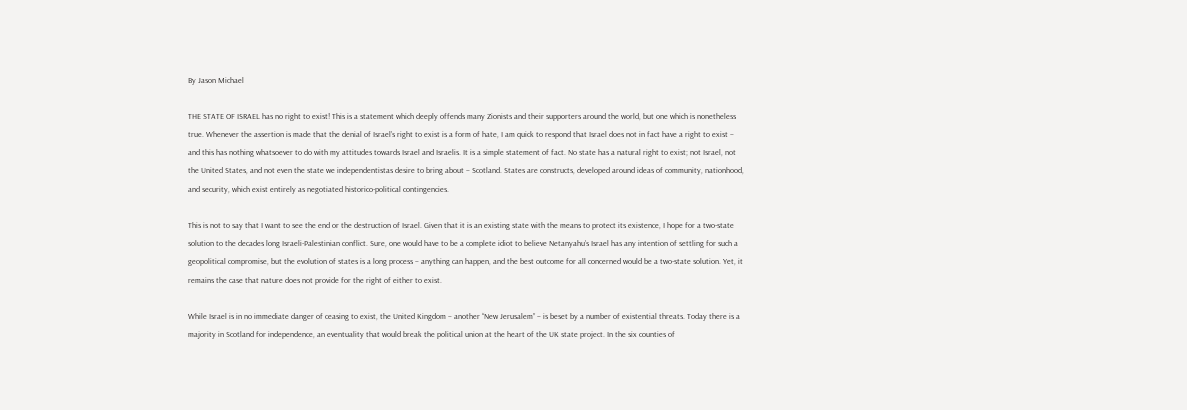By Jason Michael

THE STATE OF ISRAEL has no right to exist! This is a statement which deeply offends many Zionists and their supporters around the world, but one which is nonetheless true. Whenever the assertion is made that the denial of Israel’s right to exist is a form of hate, I am quick to respond that Israel does not in fact have a right to exist – and this has nothing whatsoever to do with my attitudes towards Israel and Israelis. It is a simple statement of fact. No state has a natural right to exist; not Israel, not the United States, and not even the state we independentistas desire to bring about – Scotland. States are constructs, developed around ideas of community, nationhood, and security, which exist entirely as negotiated historico-political contingencies.

This is not to say that I want to see the end or the destruction of Israel. Given that it is an existing state with the means to protect its existence, I hope for a two-state solution to the decades long Israeli-Palestinian conflict. Sure, one would have to be a complete idiot to believe Netanyahu’s Israel has any intention of settling for such a geopolitical compromise, but the evolution of states is a long process – anything can happen, and the best outcome for all concerned would be a two-state solution. Yet, it remains the case that nature does not provide for the right of either to exist.

While Israel is in no immediate danger of ceasing to exist, the United Kingdom – another “New Jerusalem” – is beset by a number of existential threats. Today there is a majority in Scotland for independence, an eventuality that would break the political union at the heart of the UK state project. In the six counties of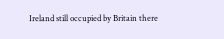Ireland still occupied by Britain there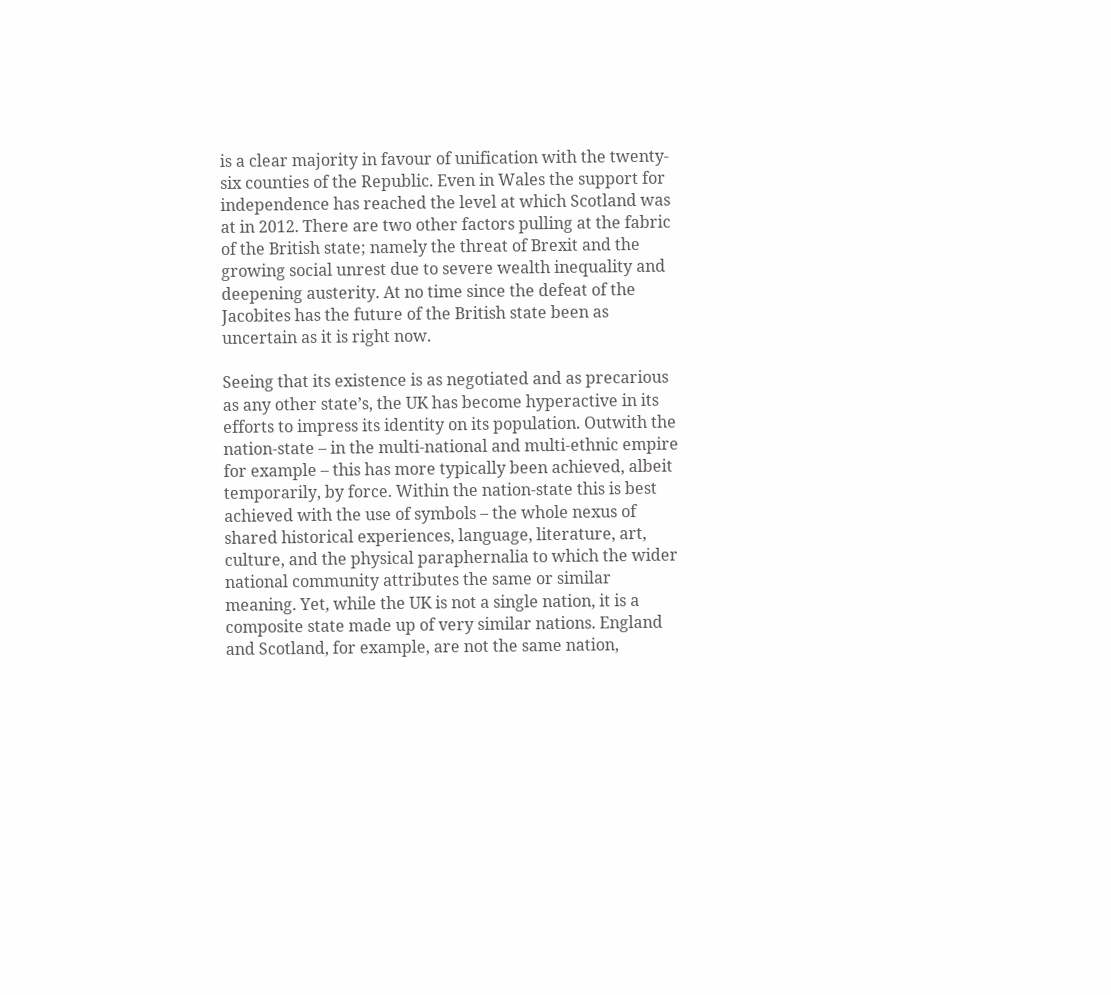is a clear majority in favour of unification with the twenty-six counties of the Republic. Even in Wales the support for independence has reached the level at which Scotland was at in 2012. There are two other factors pulling at the fabric of the British state; namely the threat of Brexit and the growing social unrest due to severe wealth inequality and deepening austerity. At no time since the defeat of the Jacobites has the future of the British state been as uncertain as it is right now.

Seeing that its existence is as negotiated and as precarious as any other state’s, the UK has become hyperactive in its efforts to impress its identity on its population. Outwith the nation-state – in the multi-national and multi-ethnic empire for example – this has more typically been achieved, albeit temporarily, by force. Within the nation-state this is best achieved with the use of symbols – the whole nexus of shared historical experiences, language, literature, art, culture, and the physical paraphernalia to which the wider national community attributes the same or similar meaning. Yet, while the UK is not a single nation, it is a composite state made up of very similar nations. England and Scotland, for example, are not the same nation,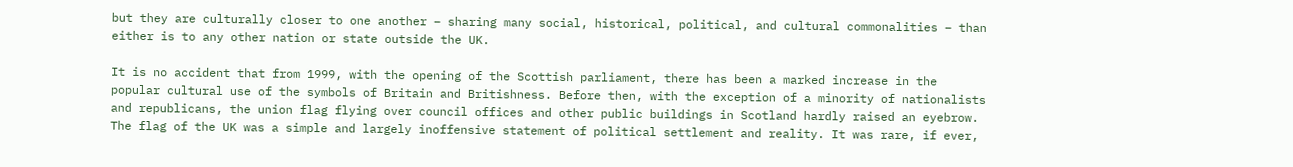but they are culturally closer to one another – sharing many social, historical, political, and cultural commonalities – than either is to any other nation or state outside the UK.

It is no accident that from 1999, with the opening of the Scottish parliament, there has been a marked increase in the popular cultural use of the symbols of Britain and Britishness. Before then, with the exception of a minority of nationalists and republicans, the union flag flying over council offices and other public buildings in Scotland hardly raised an eyebrow. The flag of the UK was a simple and largely inoffensive statement of political settlement and reality. It was rare, if ever,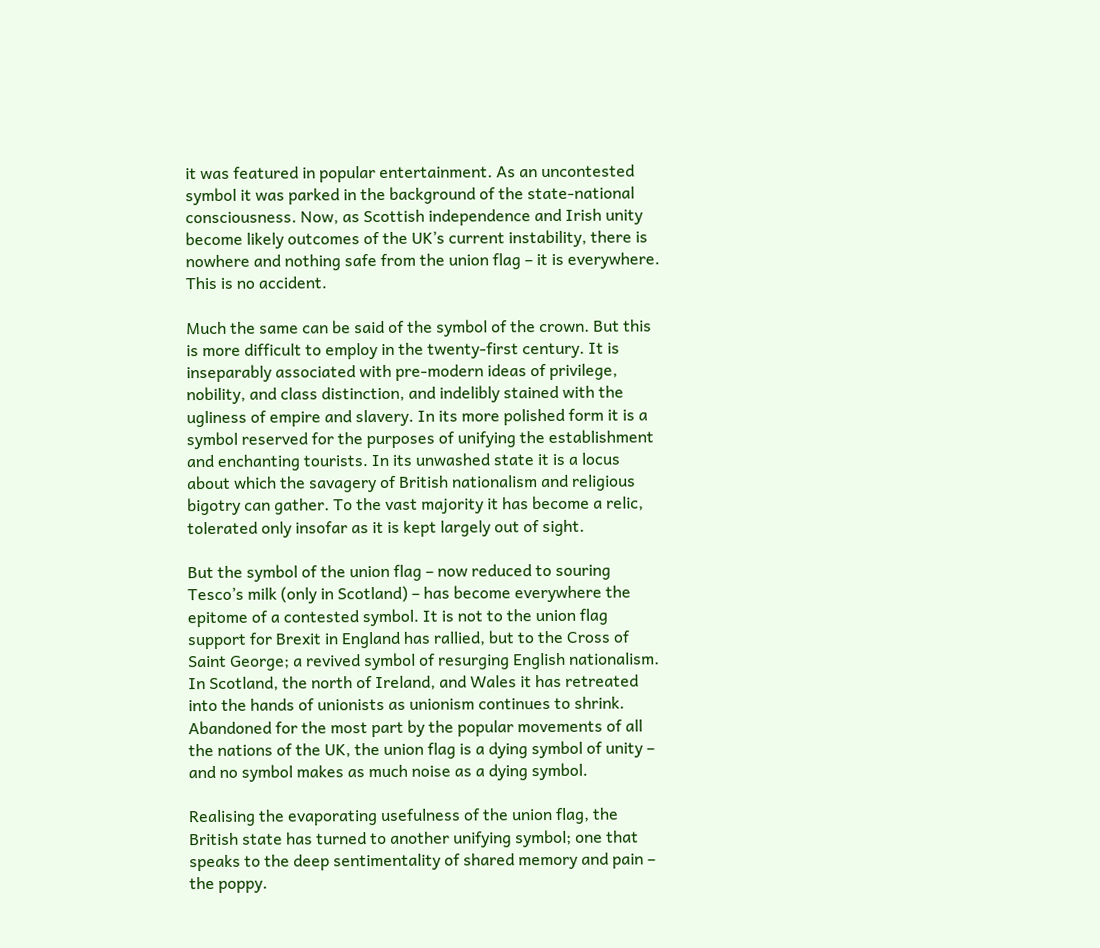it was featured in popular entertainment. As an uncontested symbol it was parked in the background of the state-national consciousness. Now, as Scottish independence and Irish unity become likely outcomes of the UK’s current instability, there is nowhere and nothing safe from the union flag – it is everywhere. This is no accident.

Much the same can be said of the symbol of the crown. But this is more difficult to employ in the twenty-first century. It is inseparably associated with pre-modern ideas of privilege, nobility, and class distinction, and indelibly stained with the ugliness of empire and slavery. In its more polished form it is a symbol reserved for the purposes of unifying the establishment and enchanting tourists. In its unwashed state it is a locus about which the savagery of British nationalism and religious bigotry can gather. To the vast majority it has become a relic, tolerated only insofar as it is kept largely out of sight.

But the symbol of the union flag – now reduced to souring Tesco’s milk (only in Scotland) – has become everywhere the epitome of a contested symbol. It is not to the union flag support for Brexit in England has rallied, but to the Cross of Saint George; a revived symbol of resurging English nationalism. In Scotland, the north of Ireland, and Wales it has retreated into the hands of unionists as unionism continues to shrink. Abandoned for the most part by the popular movements of all the nations of the UK, the union flag is a dying symbol of unity – and no symbol makes as much noise as a dying symbol.

Realising the evaporating usefulness of the union flag, the British state has turned to another unifying symbol; one that speaks to the deep sentimentality of shared memory and pain – the poppy.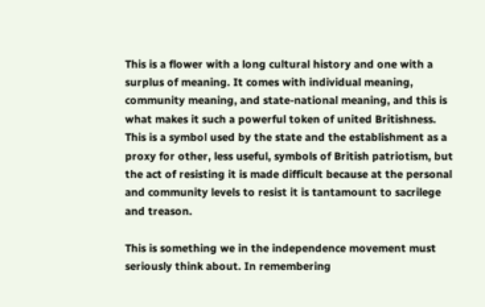This is a flower with a long cultural history and one with a surplus of meaning. It comes with individual meaning, community meaning, and state-national meaning, and this is what makes it such a powerful token of united Britishness. This is a symbol used by the state and the establishment as a proxy for other, less useful, symbols of British patriotism, but the act of resisting it is made difficult because at the personal and community levels to resist it is tantamount to sacrilege and treason.

This is something we in the independence movement must seriously think about. In remembering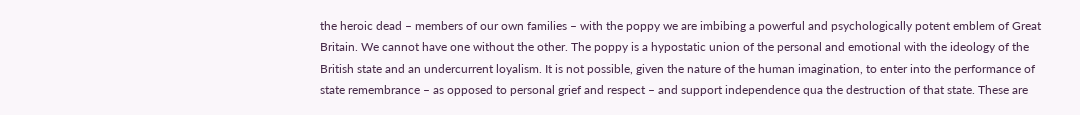the heroic dead – members of our own families – with the poppy we are imbibing a powerful and psychologically potent emblem of Great Britain. We cannot have one without the other. The poppy is a hypostatic union of the personal and emotional with the ideology of the British state and an undercurrent loyalism. It is not possible, given the nature of the human imagination, to enter into the performance of state remembrance – as opposed to personal grief and respect – and support independence qua the destruction of that state. These are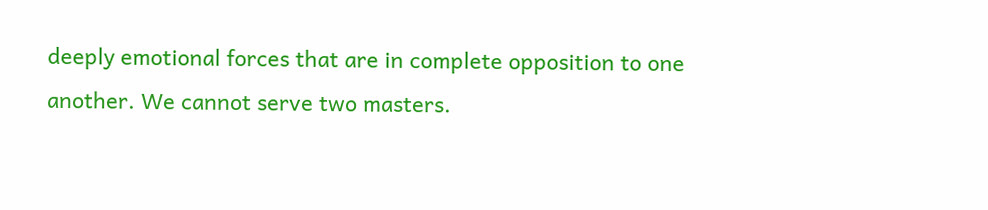deeply emotional forces that are in complete opposition to one another. We cannot serve two masters.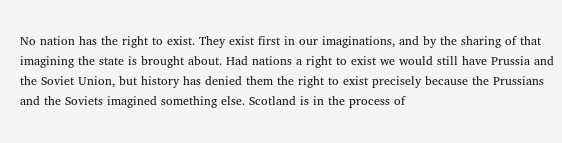No nation has the right to exist. They exist first in our imaginations, and by the sharing of that imagining the state is brought about. Had nations a right to exist we would still have Prussia and the Soviet Union, but history has denied them the right to exist precisely because the Prussians and the Soviets imagined something else. Scotland is in the process of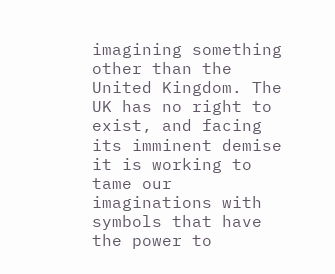imagining something other than the United Kingdom. The UK has no right to exist, and facing its imminent demise it is working to tame our imaginations with symbols that have the power to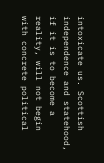intoxicate us. Scottish independence and statehood, if it is to become a reality, will not begin with concrete political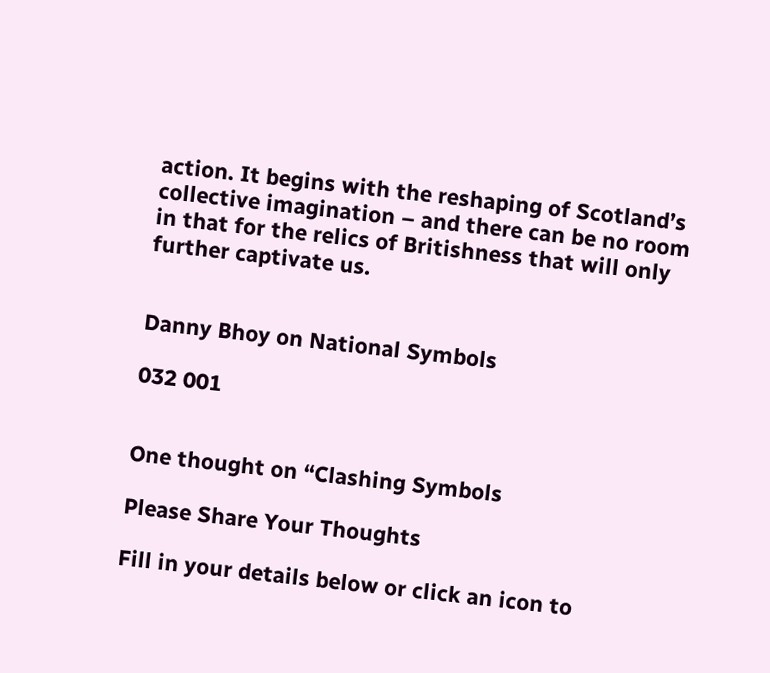action. It begins with the reshaping of Scotland’s collective imagination – and there can be no room in that for the relics of Britishness that will only further captivate us.


Danny Bhoy on National Symbols

032 001


One thought on “Clashing Symbols

Please Share Your Thoughts

Fill in your details below or click an icon to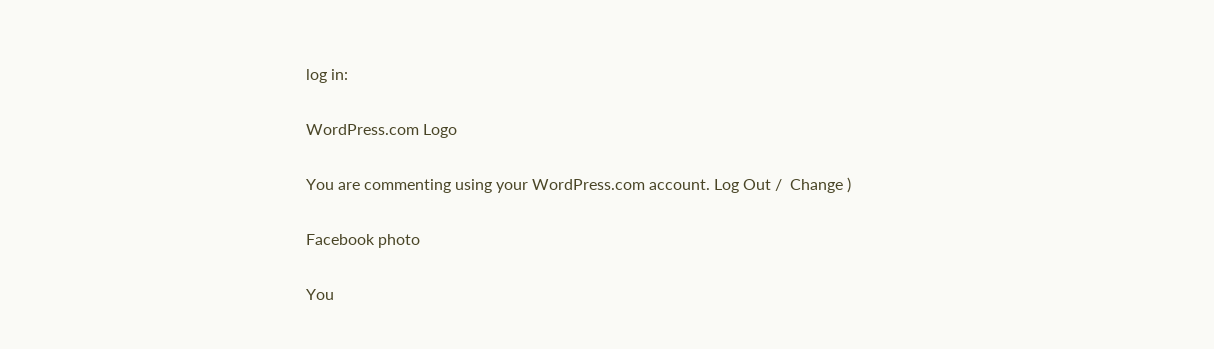log in:

WordPress.com Logo

You are commenting using your WordPress.com account. Log Out /  Change )

Facebook photo

You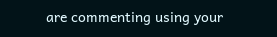are commenting using your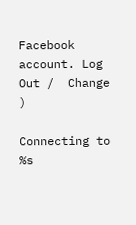Facebook account. Log Out /  Change )

Connecting to %s